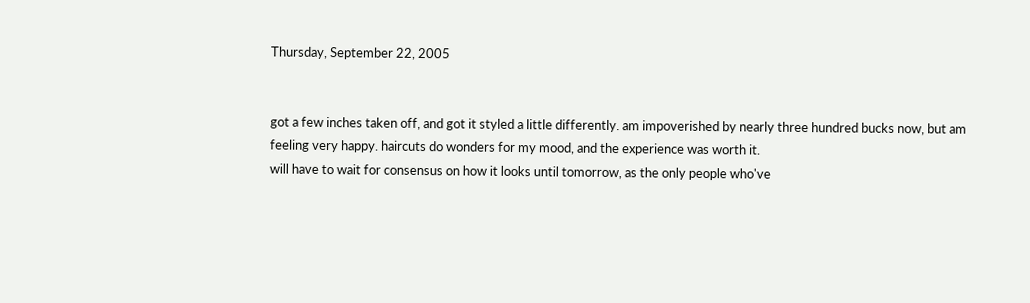Thursday, September 22, 2005


got a few inches taken off, and got it styled a little differently. am impoverished by nearly three hundred bucks now, but am feeling very happy. haircuts do wonders for my mood, and the experience was worth it.
will have to wait for consensus on how it looks until tomorrow, as the only people who've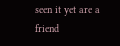seen it yet are a friend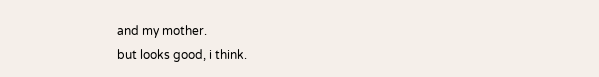and my mother.
but looks good, i think.